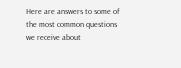Here are answers to some of the most common questions we receive about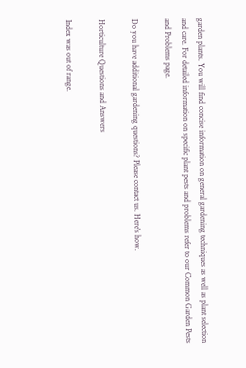garden plants. You will find concise information on general gardening techniques as well as plant selection and care. For detailed information on specific plant pests and problems refer to our Common Garden Pests and Problems page.

Do you have additional gardening questions? Please contact us. Here's how.

Horticulture Questions and Answers

Index was out of range.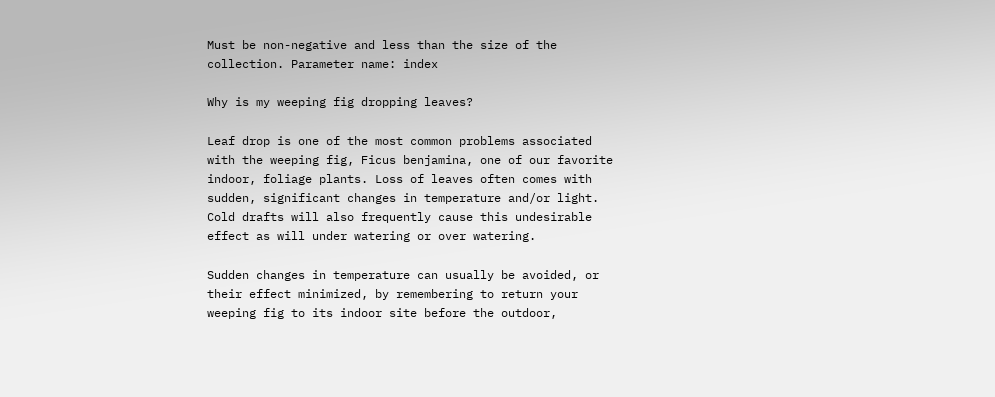Must be non-negative and less than the size of the collection. Parameter name: index

Why is my weeping fig dropping leaves?

Leaf drop is one of the most common problems associated with the weeping fig, Ficus benjamina, one of our favorite indoor, foliage plants. Loss of leaves often comes with sudden, significant changes in temperature and/or light. Cold drafts will also frequently cause this undesirable effect as will under watering or over watering.

Sudden changes in temperature can usually be avoided, or their effect minimized, by remembering to return your weeping fig to its indoor site before the outdoor,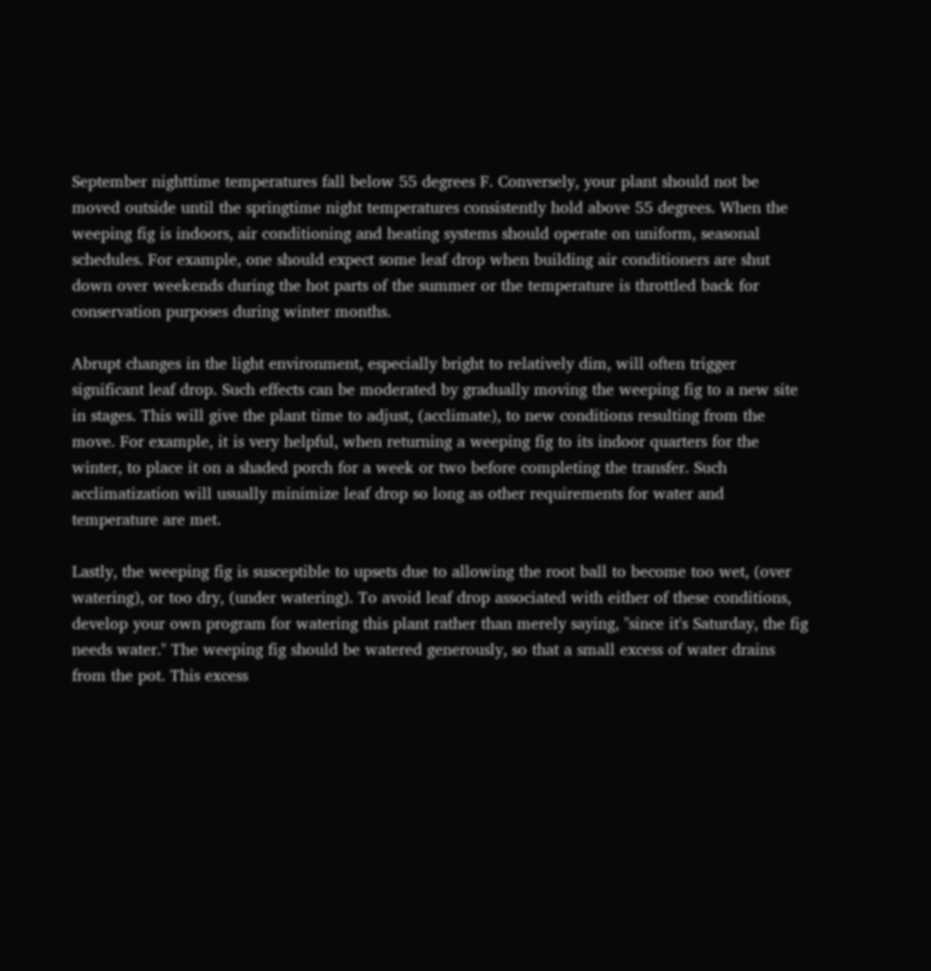September nighttime temperatures fall below 55 degrees F. Conversely, your plant should not be moved outside until the springtime night temperatures consistently hold above 55 degrees. When the weeping fig is indoors, air conditioning and heating systems should operate on uniform, seasonal schedules. For example, one should expect some leaf drop when building air conditioners are shut down over weekends during the hot parts of the summer or the temperature is throttled back for conservation purposes during winter months.

Abrupt changes in the light environment, especially bright to relatively dim, will often trigger significant leaf drop. Such effects can be moderated by gradually moving the weeping fig to a new site in stages. This will give the plant time to adjust, (acclimate), to new conditions resulting from the move. For example, it is very helpful, when returning a weeping fig to its indoor quarters for the winter, to place it on a shaded porch for a week or two before completing the transfer. Such acclimatization will usually minimize leaf drop so long as other requirements for water and temperature are met.

Lastly, the weeping fig is susceptible to upsets due to allowing the root ball to become too wet, (over watering), or too dry, (under watering). To avoid leaf drop associated with either of these conditions, develop your own program for watering this plant rather than merely saying, "since it's Saturday, the fig needs water." The weeping fig should be watered generously, so that a small excess of water drains from the pot. This excess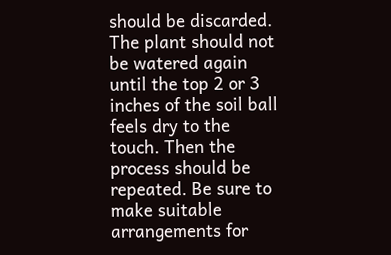should be discarded. The plant should not be watered again until the top 2 or 3 inches of the soil ball feels dry to the touch. Then the process should be repeated. Be sure to make suitable arrangements for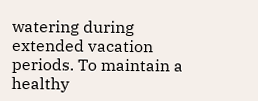watering during extended vacation periods. To maintain a healthy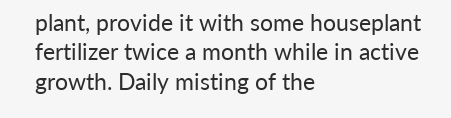plant, provide it with some houseplant fertilizer twice a month while in active growth. Daily misting of the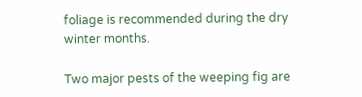foliage is recommended during the dry winter months.

Two major pests of the weeping fig are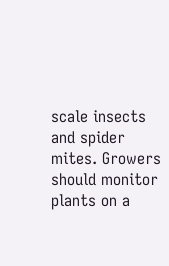scale insects and spider mites. Growers should monitor plants on a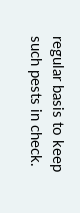regular basis to keep such pests in check.